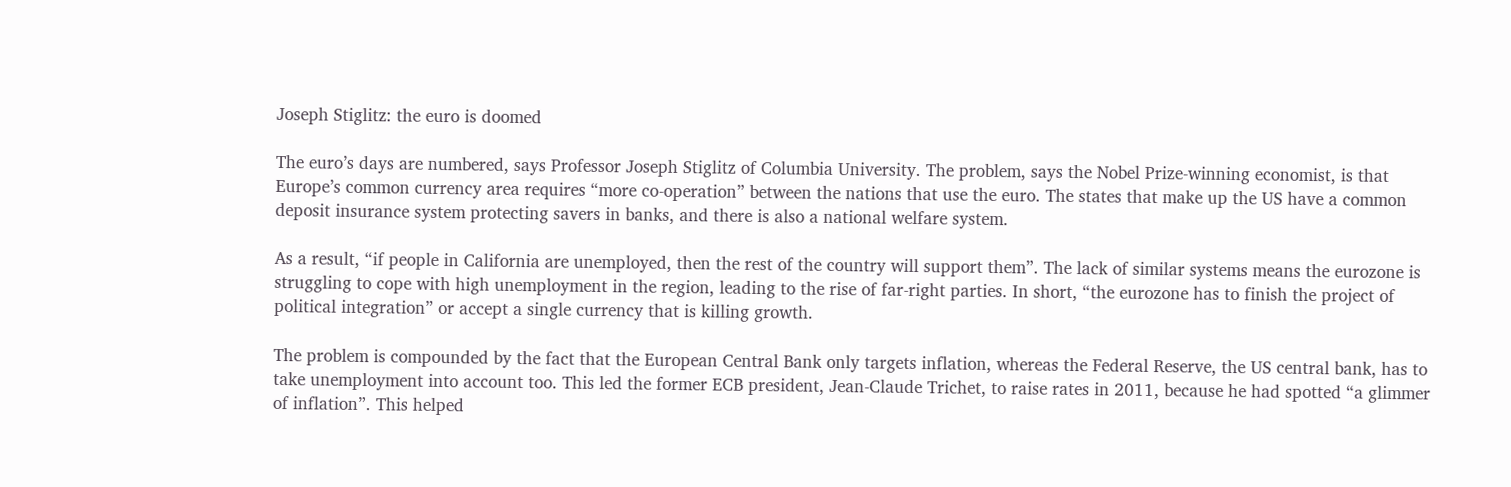Joseph Stiglitz: the euro is doomed

The euro’s days are numbered, says Professor Joseph Stiglitz of Columbia University. The problem, says the Nobel Prize-winning economist, is that Europe’s common currency area requires “more co-operation” between the nations that use the euro. The states that make up the US have a common deposit insurance system protecting savers in banks, and there is also a national welfare system.

As a result, “if people in California are unemployed, then the rest of the country will support them”. The lack of similar systems means the eurozone is struggling to cope with high unemployment in the region, leading to the rise of far-right parties. In short, “the eurozone has to finish the project of political integration” or accept a single currency that is killing growth.

The problem is compounded by the fact that the European Central Bank only targets inflation, whereas the Federal Reserve, the US central bank, has to take unemployment into account too. This led the former ECB president, Jean-Claude Trichet, to raise rates in 2011, because he had spotted “a glimmer of inflation”. This helped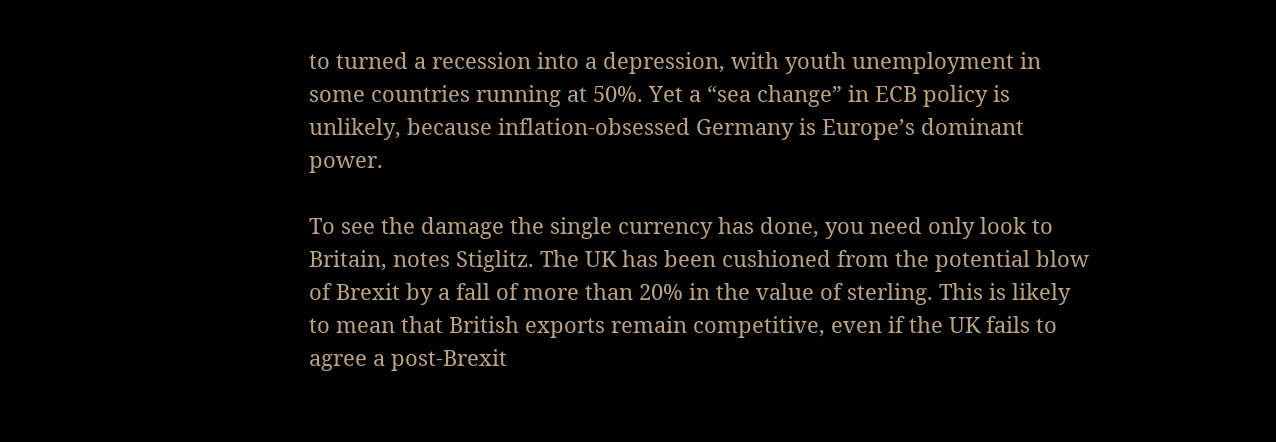to turned a recession into a depression, with youth unemployment in some countries running at 50%. Yet a “sea change” in ECB policy is unlikely, because inflation-obsessed Germany is Europe’s dominant power.

To see the damage the single currency has done, you need only look to Britain, notes Stiglitz. The UK has been cushioned from the potential blow of Brexit by a fall of more than 20% in the value of sterling. This is likely to mean that British exports remain competitive, even if the UK fails to agree a post-Brexit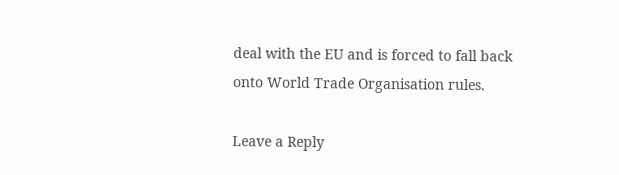deal with the EU and is forced to fall back onto World Trade Organisation rules.

Leave a Reply